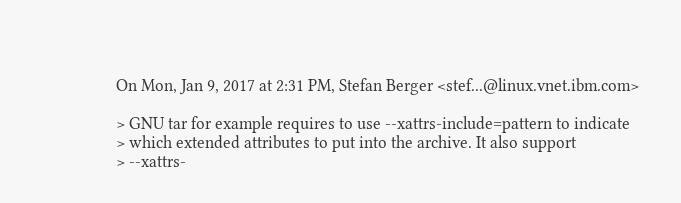On Mon, Jan 9, 2017 at 2:31 PM, Stefan Berger <stef...@linux.vnet.ibm.com>

> GNU tar for example requires to use --xattrs-include=pattern to indicate
> which extended attributes to put into the archive. It also support
> --xattrs-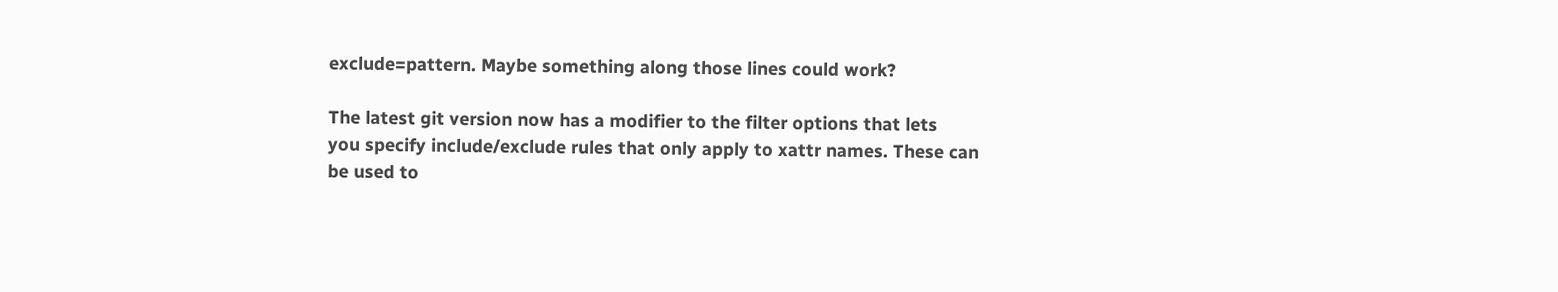exclude=pattern. Maybe something along those lines could work?

The latest git version now has a modifier to the filter options that lets
you specify include/exclude rules that only apply to xattr names. These can
be used to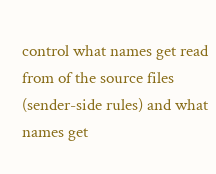control what names get read from of the source files
(sender-side rules) and what names get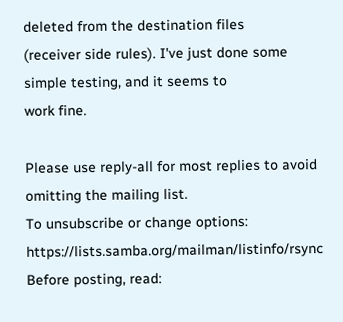deleted from the destination files
(receiver side rules). I've just done some simple testing, and it seems to
work fine.

Please use reply-all for most replies to avoid omitting the mailing list.
To unsubscribe or change options: https://lists.samba.org/mailman/listinfo/rsync
Before posting, read: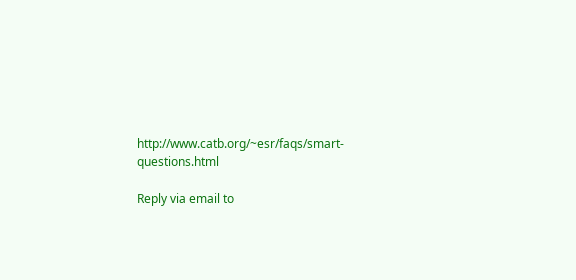http://www.catb.org/~esr/faqs/smart-questions.html

Reply via email to